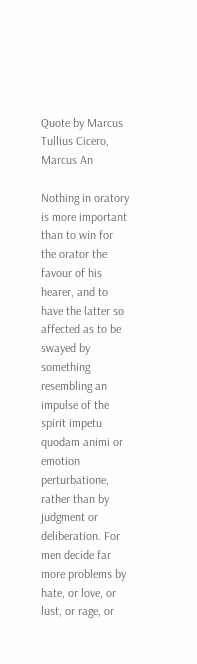Quote by Marcus Tullius Cicero, Marcus An

Nothing in oratory is more important than to win for the orator the favour of his hearer, and to have the latter so affected as to be swayed by something resembling an impulse of the spirit impetu quodam animi or emotion perturbatione, rather than by judgment or deliberation. For men decide far more problems by hate, or love, or lust, or rage, or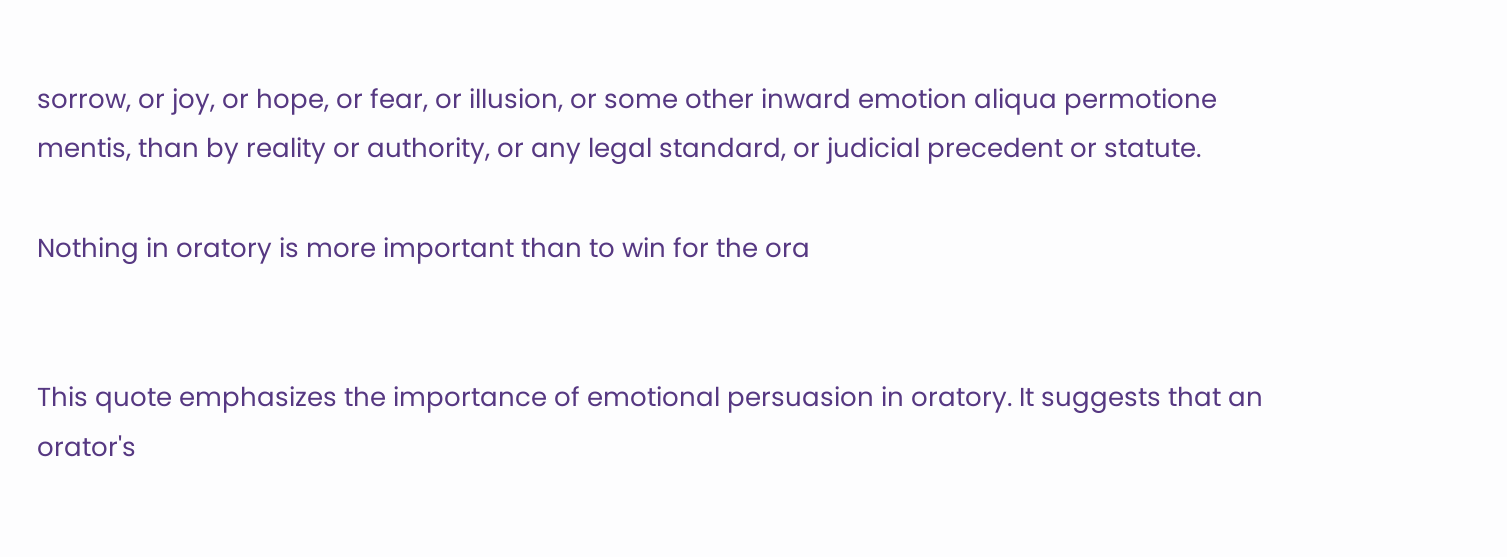sorrow, or joy, or hope, or fear, or illusion, or some other inward emotion aliqua permotione mentis, than by reality or authority, or any legal standard, or judicial precedent or statute.

Nothing in oratory is more important than to win for the ora


This quote emphasizes the importance of emotional persuasion in oratory. It suggests that an orator's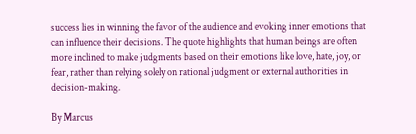success lies in winning the favor of the audience and evoking inner emotions that can influence their decisions. The quote highlights that human beings are often more inclined to make judgments based on their emotions like love, hate, joy, or fear, rather than relying solely on rational judgment or external authorities in decision-making.

By Marcus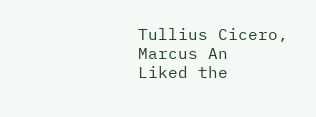Tullius Cicero, Marcus An
Liked the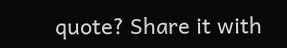quote? Share it with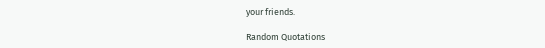your friends.

Random Quotations